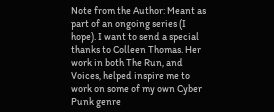Note from the Author: Meant as part of an ongoing series (I hope). I want to send a special thanks to Colleen Thomas. Her work in both The Run, and Voices, helped inspire me to work on some of my own Cyber Punk genre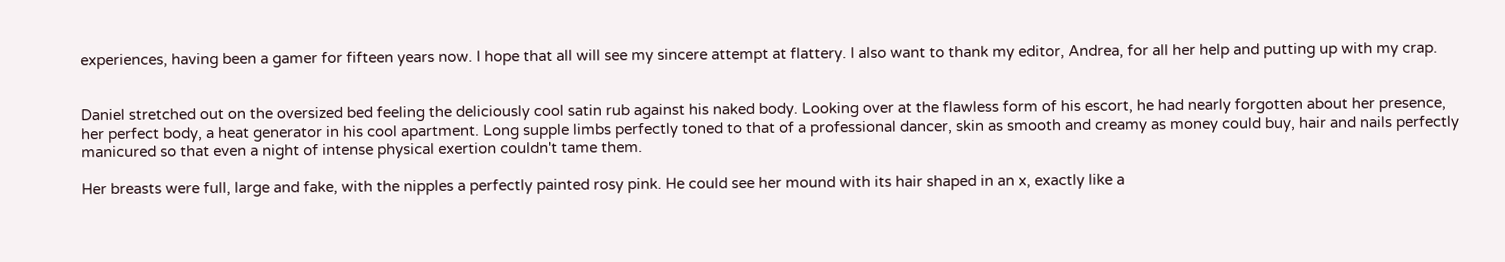experiences, having been a gamer for fifteen years now. I hope that all will see my sincere attempt at flattery. I also want to thank my editor, Andrea, for all her help and putting up with my crap.


Daniel stretched out on the oversized bed feeling the deliciously cool satin rub against his naked body. Looking over at the flawless form of his escort, he had nearly forgotten about her presence, her perfect body, a heat generator in his cool apartment. Long supple limbs perfectly toned to that of a professional dancer, skin as smooth and creamy as money could buy, hair and nails perfectly manicured so that even a night of intense physical exertion couldn't tame them.

Her breasts were full, large and fake, with the nipples a perfectly painted rosy pink. He could see her mound with its hair shaped in an x, exactly like a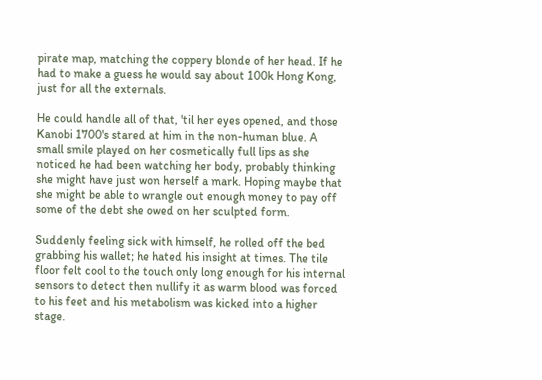pirate map, matching the coppery blonde of her head. If he had to make a guess he would say about 100k Hong Kong, just for all the externals.

He could handle all of that, 'til her eyes opened, and those Kanobi 1700's stared at him in the non-human blue. A small smile played on her cosmetically full lips as she noticed he had been watching her body, probably thinking she might have just won herself a mark. Hoping maybe that she might be able to wrangle out enough money to pay off some of the debt she owed on her sculpted form.

Suddenly feeling sick with himself, he rolled off the bed grabbing his wallet; he hated his insight at times. The tile floor felt cool to the touch only long enough for his internal sensors to detect then nullify it as warm blood was forced to his feet and his metabolism was kicked into a higher stage.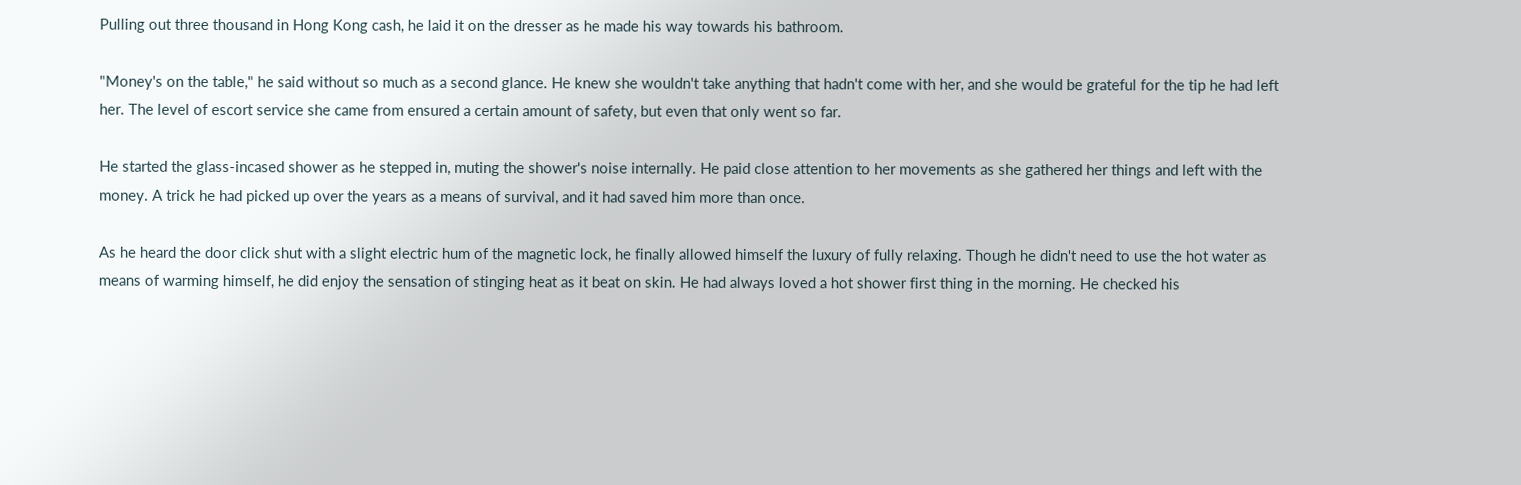Pulling out three thousand in Hong Kong cash, he laid it on the dresser as he made his way towards his bathroom.

"Money's on the table," he said without so much as a second glance. He knew she wouldn't take anything that hadn't come with her, and she would be grateful for the tip he had left her. The level of escort service she came from ensured a certain amount of safety, but even that only went so far.

He started the glass-incased shower as he stepped in, muting the shower's noise internally. He paid close attention to her movements as she gathered her things and left with the money. A trick he had picked up over the years as a means of survival, and it had saved him more than once.

As he heard the door click shut with a slight electric hum of the magnetic lock, he finally allowed himself the luxury of fully relaxing. Though he didn't need to use the hot water as means of warming himself, he did enjoy the sensation of stinging heat as it beat on skin. He had always loved a hot shower first thing in the morning. He checked his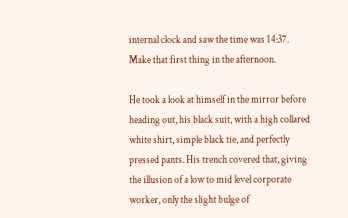internal clock and saw the time was 14:37. Make that first thing in the afternoon.

He took a look at himself in the mirror before heading out, his black suit, with a high collared white shirt, simple black tie, and perfectly pressed pants. His trench covered that, giving the illusion of a low to mid level corporate worker, only the slight bulge of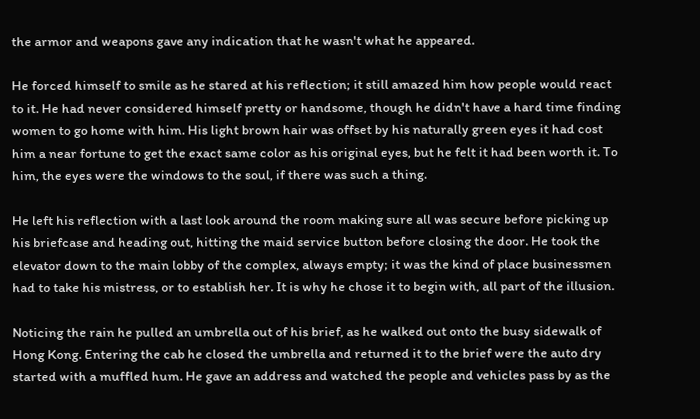the armor and weapons gave any indication that he wasn't what he appeared.

He forced himself to smile as he stared at his reflection; it still amazed him how people would react to it. He had never considered himself pretty or handsome, though he didn't have a hard time finding women to go home with him. His light brown hair was offset by his naturally green eyes it had cost him a near fortune to get the exact same color as his original eyes, but he felt it had been worth it. To him, the eyes were the windows to the soul, if there was such a thing.

He left his reflection with a last look around the room making sure all was secure before picking up his briefcase and heading out, hitting the maid service button before closing the door. He took the elevator down to the main lobby of the complex, always empty; it was the kind of place businessmen had to take his mistress, or to establish her. It is why he chose it to begin with, all part of the illusion.

Noticing the rain he pulled an umbrella out of his brief, as he walked out onto the busy sidewalk of Hong Kong. Entering the cab he closed the umbrella and returned it to the brief were the auto dry started with a muffled hum. He gave an address and watched the people and vehicles pass by as the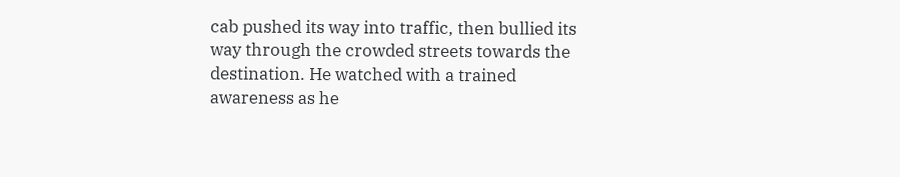cab pushed its way into traffic, then bullied its way through the crowded streets towards the destination. He watched with a trained awareness as he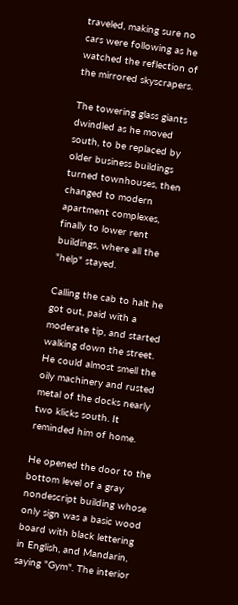traveled, making sure no cars were following as he watched the reflection of the mirrored skyscrapers.

The towering glass giants dwindled as he moved south, to be replaced by older business buildings turned townhouses, then changed to modern apartment complexes, finally to lower rent buildings, where all the "help" stayed.

Calling the cab to halt he got out, paid with a moderate tip, and started walking down the street. He could almost smell the oily machinery and rusted metal of the docks nearly two klicks south. It reminded him of home.

He opened the door to the bottom level of a gray nondescript building whose only sign was a basic wood board with black lettering in English, and Mandarin, saying "Gym". The interior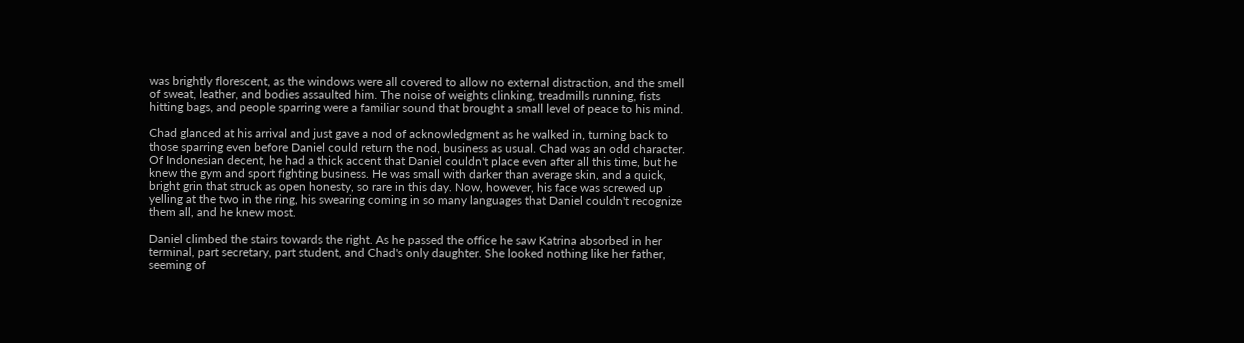was brightly florescent, as the windows were all covered to allow no external distraction, and the smell of sweat, leather, and bodies assaulted him. The noise of weights clinking, treadmills running, fists hitting bags, and people sparring were a familiar sound that brought a small level of peace to his mind.

Chad glanced at his arrival and just gave a nod of acknowledgment as he walked in, turning back to those sparring even before Daniel could return the nod, business as usual. Chad was an odd character. Of Indonesian decent, he had a thick accent that Daniel couldn't place even after all this time, but he knew the gym and sport fighting business. He was small with darker than average skin, and a quick, bright grin that struck as open honesty, so rare in this day. Now, however, his face was screwed up yelling at the two in the ring, his swearing coming in so many languages that Daniel couldn't recognize them all, and he knew most.

Daniel climbed the stairs towards the right. As he passed the office he saw Katrina absorbed in her terminal, part secretary, part student, and Chad's only daughter. She looked nothing like her father, seeming of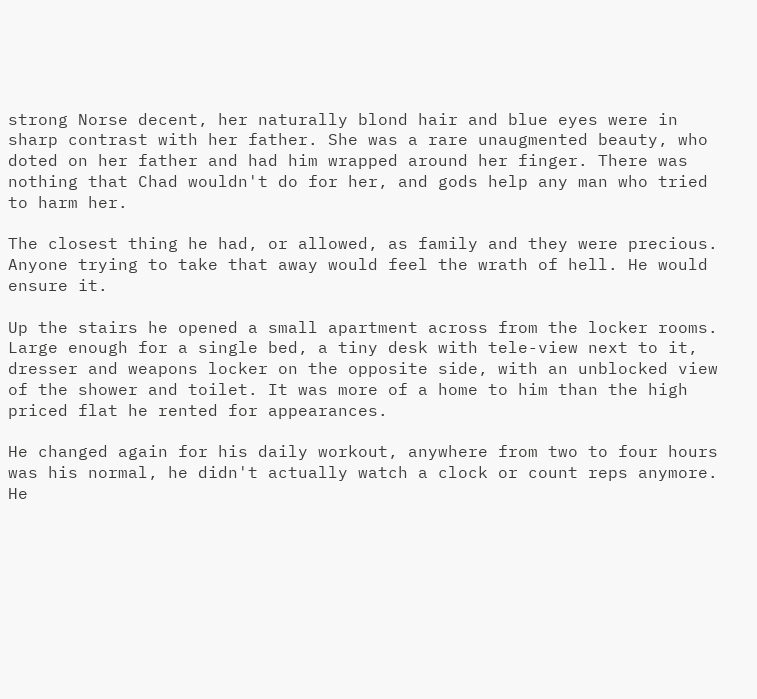strong Norse decent, her naturally blond hair and blue eyes were in sharp contrast with her father. She was a rare unaugmented beauty, who doted on her father and had him wrapped around her finger. There was nothing that Chad wouldn't do for her, and gods help any man who tried to harm her.

The closest thing he had, or allowed, as family and they were precious. Anyone trying to take that away would feel the wrath of hell. He would ensure it.

Up the stairs he opened a small apartment across from the locker rooms. Large enough for a single bed, a tiny desk with tele-view next to it, dresser and weapons locker on the opposite side, with an unblocked view of the shower and toilet. It was more of a home to him than the high priced flat he rented for appearances.

He changed again for his daily workout, anywhere from two to four hours was his normal, he didn't actually watch a clock or count reps anymore. He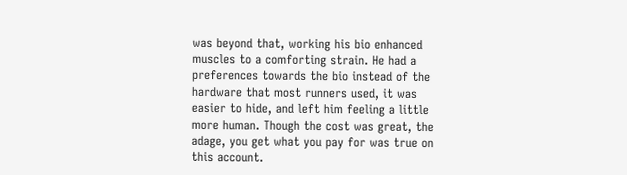was beyond that, working his bio enhanced muscles to a comforting strain. He had a preferences towards the bio instead of the hardware that most runners used, it was easier to hide, and left him feeling a little more human. Though the cost was great, the adage, you get what you pay for was true on this account.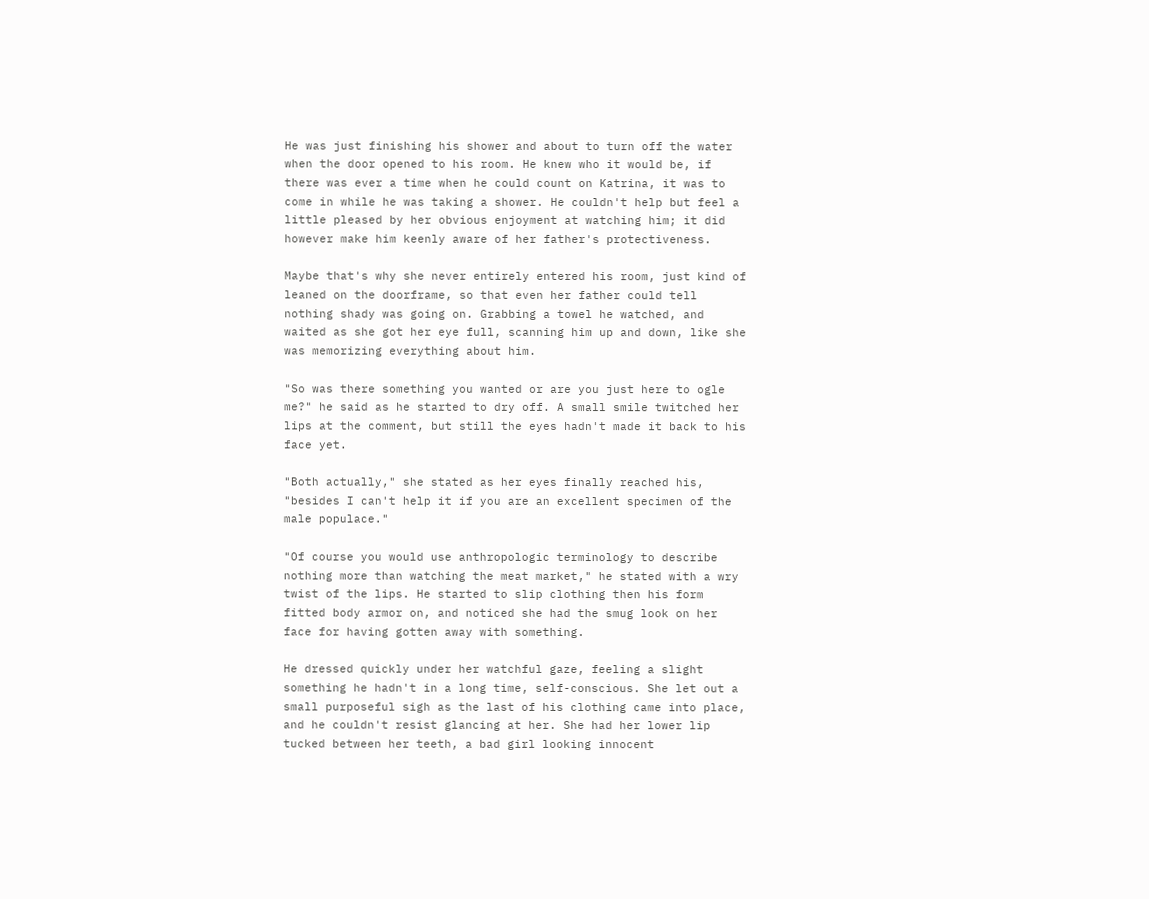He was just finishing his shower and about to turn off the water when the door opened to his room. He knew who it would be, if there was ever a time when he could count on Katrina, it was to come in while he was taking a shower. He couldn't help but feel a little pleased by her obvious enjoyment at watching him; it did however make him keenly aware of her father's protectiveness.

Maybe that's why she never entirely entered his room, just kind of leaned on the doorframe, so that even her father could tell nothing shady was going on. Grabbing a towel he watched, and waited as she got her eye full, scanning him up and down, like she was memorizing everything about him.

"So was there something you wanted or are you just here to ogle me?" he said as he started to dry off. A small smile twitched her lips at the comment, but still the eyes hadn't made it back to his face yet.

"Both actually," she stated as her eyes finally reached his, "besides I can't help it if you are an excellent specimen of the male populace."

"Of course you would use anthropologic terminology to describe nothing more than watching the meat market," he stated with a wry twist of the lips. He started to slip clothing then his form fitted body armor on, and noticed she had the smug look on her face for having gotten away with something.

He dressed quickly under her watchful gaze, feeling a slight something he hadn't in a long time, self-conscious. She let out a small purposeful sigh as the last of his clothing came into place, and he couldn't resist glancing at her. She had her lower lip tucked between her teeth, a bad girl looking innocent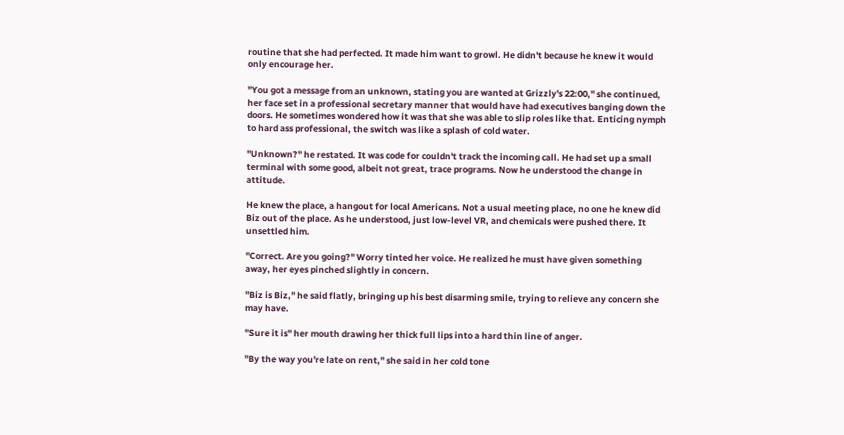routine that she had perfected. It made him want to growl. He didn't because he knew it would only encourage her.

"You got a message from an unknown, stating you are wanted at Grizzly's 22:00," she continued, her face set in a professional secretary manner that would have had executives banging down the doors. He sometimes wondered how it was that she was able to slip roles like that. Enticing nymph to hard ass professional, the switch was like a splash of cold water.

"Unknown?" he restated. It was code for couldn't track the incoming call. He had set up a small terminal with some good, albeit not great, trace programs. Now he understood the change in attitude.

He knew the place, a hangout for local Americans. Not a usual meeting place, no one he knew did Biz out of the place. As he understood, just low-level VR, and chemicals were pushed there. It unsettled him.

"Correct. Are you going?" Worry tinted her voice. He realized he must have given something away, her eyes pinched slightly in concern.

"Biz is Biz," he said flatly, bringing up his best disarming smile, trying to relieve any concern she may have.

"Sure it is" her mouth drawing her thick full lips into a hard thin line of anger.

"By the way you're late on rent," she said in her cold tone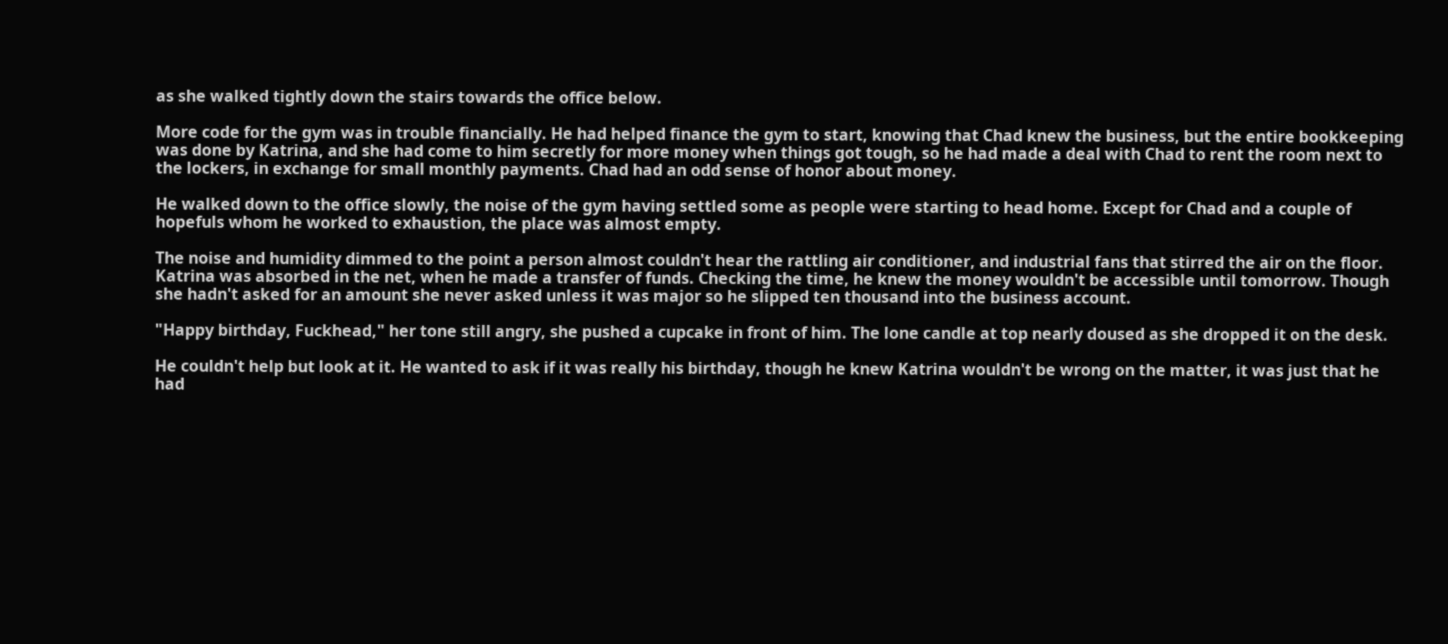as she walked tightly down the stairs towards the office below.

More code for the gym was in trouble financially. He had helped finance the gym to start, knowing that Chad knew the business, but the entire bookkeeping was done by Katrina, and she had come to him secretly for more money when things got tough, so he had made a deal with Chad to rent the room next to the lockers, in exchange for small monthly payments. Chad had an odd sense of honor about money.

He walked down to the office slowly, the noise of the gym having settled some as people were starting to head home. Except for Chad and a couple of hopefuls whom he worked to exhaustion, the place was almost empty.

The noise and humidity dimmed to the point a person almost couldn't hear the rattling air conditioner, and industrial fans that stirred the air on the floor. Katrina was absorbed in the net, when he made a transfer of funds. Checking the time, he knew the money wouldn't be accessible until tomorrow. Though she hadn't asked for an amount she never asked unless it was major so he slipped ten thousand into the business account.

"Happy birthday, Fuckhead," her tone still angry, she pushed a cupcake in front of him. The lone candle at top nearly doused as she dropped it on the desk.

He couldn't help but look at it. He wanted to ask if it was really his birthday, though he knew Katrina wouldn't be wrong on the matter, it was just that he had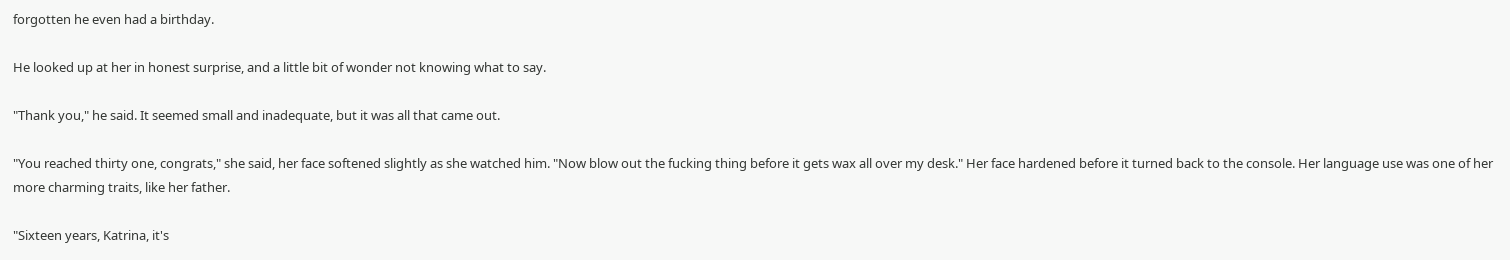forgotten he even had a birthday.

He looked up at her in honest surprise, and a little bit of wonder not knowing what to say.

"Thank you," he said. It seemed small and inadequate, but it was all that came out.

"You reached thirty one, congrats," she said, her face softened slightly as she watched him. "Now blow out the fucking thing before it gets wax all over my desk." Her face hardened before it turned back to the console. Her language use was one of her more charming traits, like her father.

"Sixteen years, Katrina, it's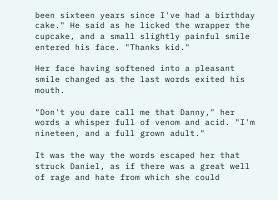been sixteen years since I've had a birthday cake." He said as he licked the wrapper the cupcake, and a small slightly painful smile entered his face. "Thanks kid."

Her face having softened into a pleasant smile changed as the last words exited his mouth.

"Don't you dare call me that Danny," her words a whisper full of venom and acid. "I'm nineteen, and a full grown adult."

It was the way the words escaped her that struck Daniel, as if there was a great well of rage and hate from which she could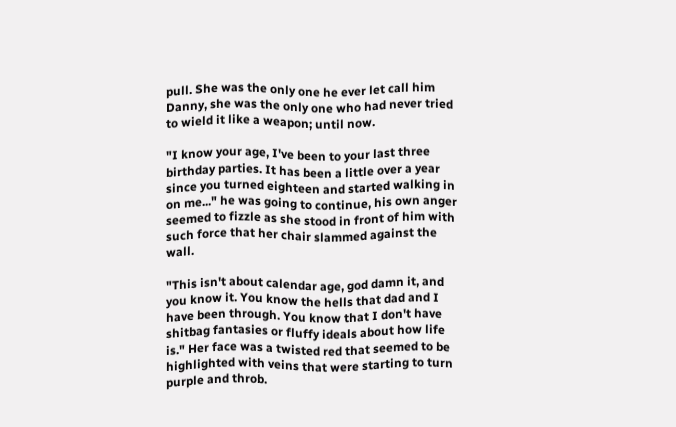pull. She was the only one he ever let call him Danny, she was the only one who had never tried to wield it like a weapon; until now.

"I know your age, I've been to your last three birthday parties. It has been a little over a year since you turned eighteen and started walking in on me..." he was going to continue, his own anger seemed to fizzle as she stood in front of him with such force that her chair slammed against the wall.

"This isn't about calendar age, god damn it, and you know it. You know the hells that dad and I have been through. You know that I don't have shitbag fantasies or fluffy ideals about how life is." Her face was a twisted red that seemed to be highlighted with veins that were starting to turn purple and throb.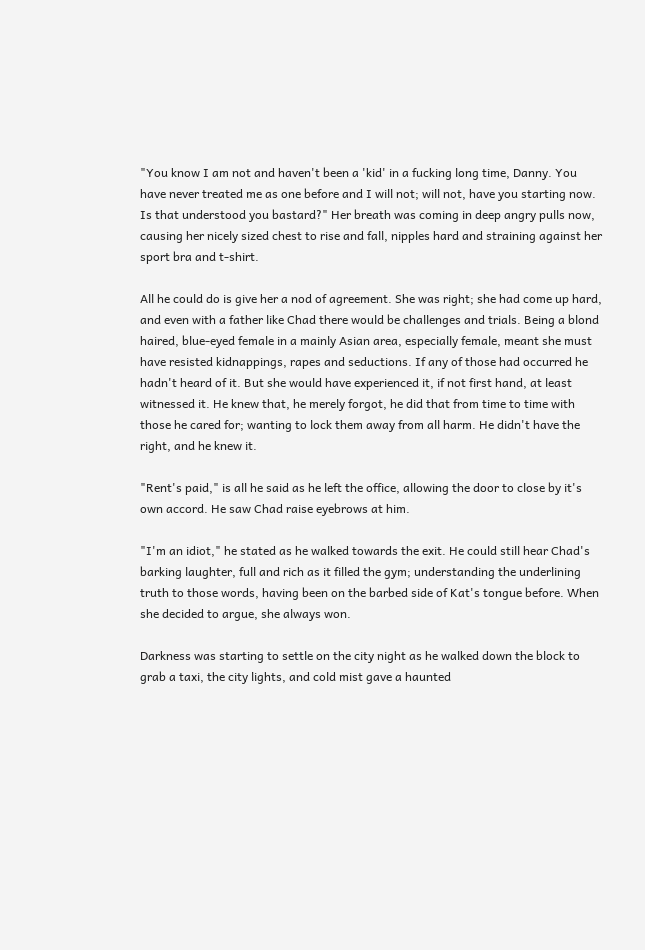"You know I am not and haven't been a 'kid' in a fucking long time, Danny. You have never treated me as one before and I will not; will not, have you starting now. Is that understood you bastard?" Her breath was coming in deep angry pulls now, causing her nicely sized chest to rise and fall, nipples hard and straining against her sport bra and t-shirt.

All he could do is give her a nod of agreement. She was right; she had come up hard, and even with a father like Chad there would be challenges and trials. Being a blond haired, blue-eyed female in a mainly Asian area, especially female, meant she must have resisted kidnappings, rapes and seductions. If any of those had occurred he hadn't heard of it. But she would have experienced it, if not first hand, at least witnessed it. He knew that, he merely forgot, he did that from time to time with those he cared for; wanting to lock them away from all harm. He didn't have the right, and he knew it.

"Rent's paid," is all he said as he left the office, allowing the door to close by it's own accord. He saw Chad raise eyebrows at him.

"I'm an idiot," he stated as he walked towards the exit. He could still hear Chad's barking laughter, full and rich as it filled the gym; understanding the underlining truth to those words, having been on the barbed side of Kat's tongue before. When she decided to argue, she always won.

Darkness was starting to settle on the city night as he walked down the block to grab a taxi, the city lights, and cold mist gave a haunted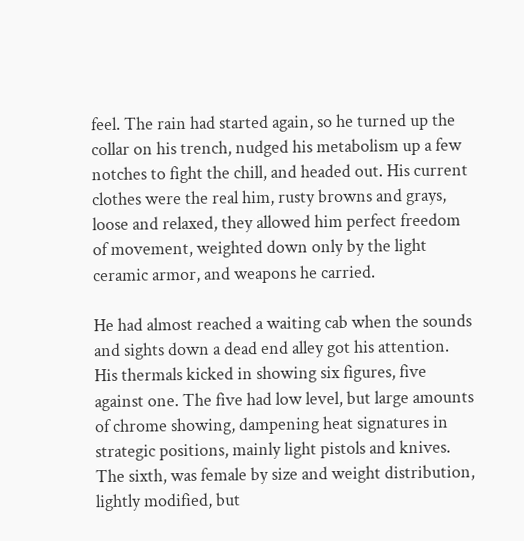feel. The rain had started again, so he turned up the collar on his trench, nudged his metabolism up a few notches to fight the chill, and headed out. His current clothes were the real him, rusty browns and grays, loose and relaxed, they allowed him perfect freedom of movement, weighted down only by the light ceramic armor, and weapons he carried.

He had almost reached a waiting cab when the sounds and sights down a dead end alley got his attention. His thermals kicked in showing six figures, five against one. The five had low level, but large amounts of chrome showing, dampening heat signatures in strategic positions, mainly light pistols and knives. The sixth, was female by size and weight distribution, lightly modified, but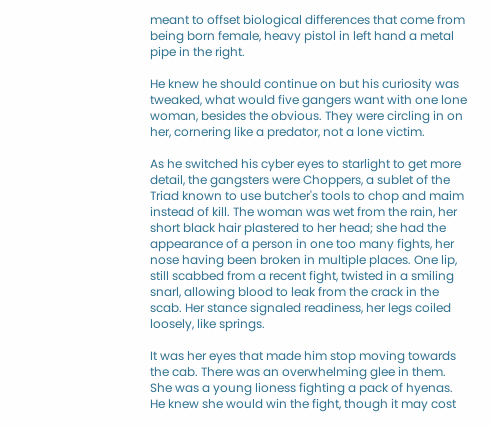meant to offset biological differences that come from being born female, heavy pistol in left hand a metal pipe in the right.

He knew he should continue on but his curiosity was tweaked, what would five gangers want with one lone woman, besides the obvious. They were circling in on her, cornering like a predator, not a lone victim.

As he switched his cyber eyes to starlight to get more detail, the gangsters were Choppers, a sublet of the Triad known to use butcher's tools to chop and maim instead of kill. The woman was wet from the rain, her short black hair plastered to her head; she had the appearance of a person in one too many fights, her nose having been broken in multiple places. One lip, still scabbed from a recent fight, twisted in a smiling snarl, allowing blood to leak from the crack in the scab. Her stance signaled readiness, her legs coiled loosely, like springs.

It was her eyes that made him stop moving towards the cab. There was an overwhelming glee in them. She was a young lioness fighting a pack of hyenas. He knew she would win the fight, though it may cost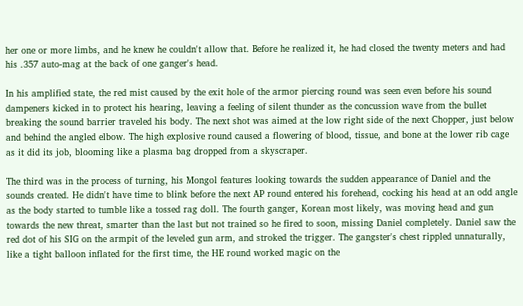her one or more limbs, and he knew he couldn't allow that. Before he realized it, he had closed the twenty meters and had his .357 auto-mag at the back of one ganger's head.

In his amplified state, the red mist caused by the exit hole of the armor piercing round was seen even before his sound dampeners kicked in to protect his hearing, leaving a feeling of silent thunder as the concussion wave from the bullet breaking the sound barrier traveled his body. The next shot was aimed at the low right side of the next Chopper, just below and behind the angled elbow. The high explosive round caused a flowering of blood, tissue, and bone at the lower rib cage as it did its job, blooming like a plasma bag dropped from a skyscraper.

The third was in the process of turning, his Mongol features looking towards the sudden appearance of Daniel and the sounds created. He didn't have time to blink before the next AP round entered his forehead, cocking his head at an odd angle as the body started to tumble like a tossed rag doll. The fourth ganger, Korean most likely, was moving head and gun towards the new threat, smarter than the last but not trained so he fired to soon, missing Daniel completely. Daniel saw the red dot of his SIG on the armpit of the leveled gun arm, and stroked the trigger. The gangster's chest rippled unnaturally, like a tight balloon inflated for the first time, the HE round worked magic on the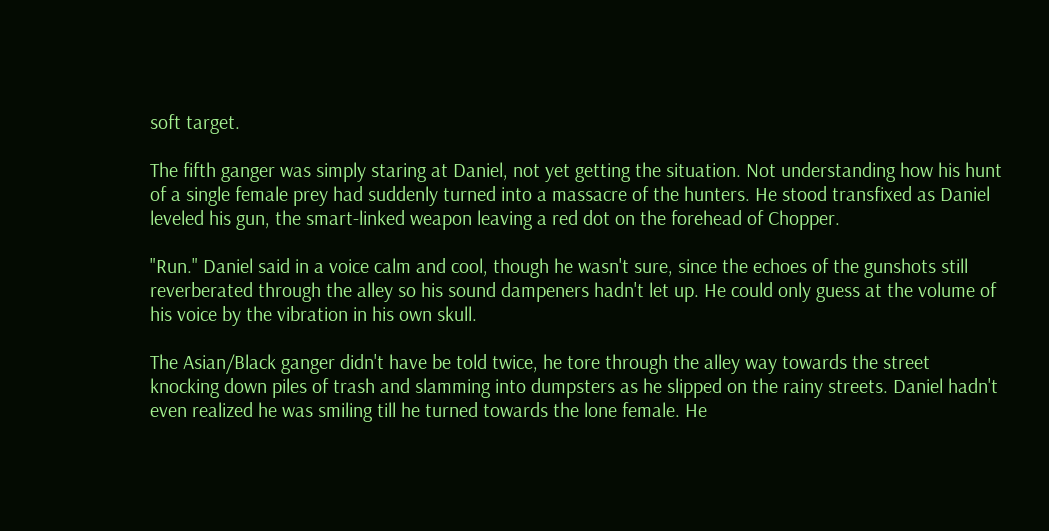soft target.

The fifth ganger was simply staring at Daniel, not yet getting the situation. Not understanding how his hunt of a single female prey had suddenly turned into a massacre of the hunters. He stood transfixed as Daniel leveled his gun, the smart-linked weapon leaving a red dot on the forehead of Chopper.

"Run." Daniel said in a voice calm and cool, though he wasn't sure, since the echoes of the gunshots still reverberated through the alley so his sound dampeners hadn't let up. He could only guess at the volume of his voice by the vibration in his own skull.

The Asian/Black ganger didn't have be told twice, he tore through the alley way towards the street knocking down piles of trash and slamming into dumpsters as he slipped on the rainy streets. Daniel hadn't even realized he was smiling till he turned towards the lone female. He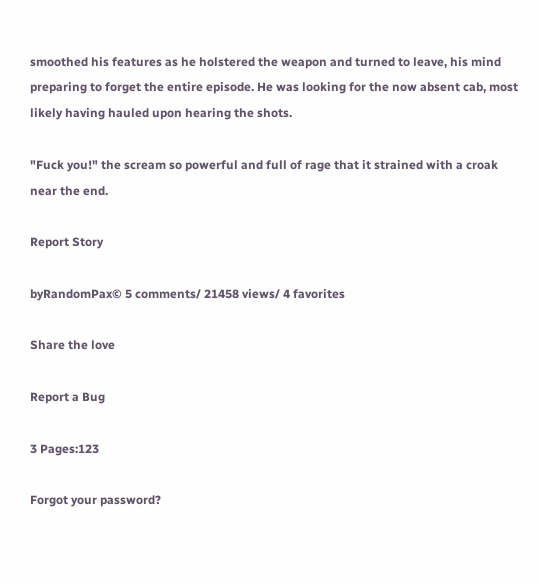smoothed his features as he holstered the weapon and turned to leave, his mind preparing to forget the entire episode. He was looking for the now absent cab, most likely having hauled upon hearing the shots.

"Fuck you!" the scream so powerful and full of rage that it strained with a croak near the end.

Report Story

byRandomPax© 5 comments/ 21458 views/ 4 favorites

Share the love

Report a Bug

3 Pages:123

Forgot your password?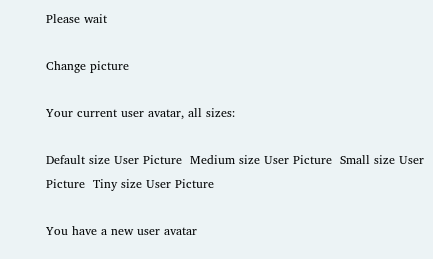Please wait

Change picture

Your current user avatar, all sizes:

Default size User Picture  Medium size User Picture  Small size User Picture  Tiny size User Picture

You have a new user avatar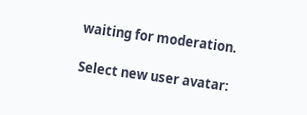waiting for moderation.

Select new user avatar: